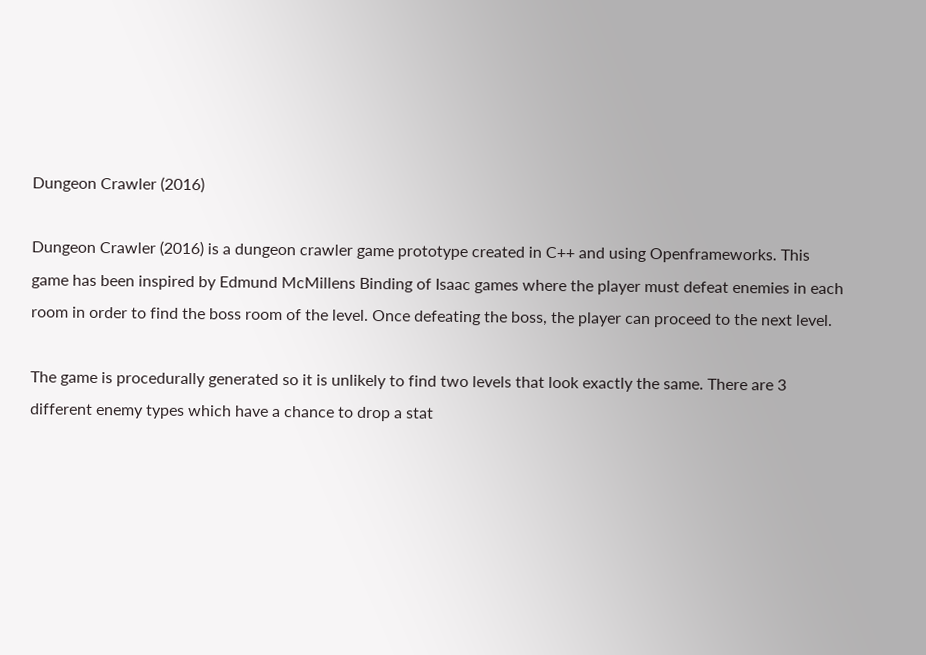Dungeon Crawler (2016)

Dungeon Crawler (2016) is a dungeon crawler game prototype created in C++ and using Openframeworks. This game has been inspired by Edmund McMillens Binding of Isaac games where the player must defeat enemies in each room in order to find the boss room of the level. Once defeating the boss, the player can proceed to the next level.

The game is procedurally generated so it is unlikely to find two levels that look exactly the same. There are 3 different enemy types which have a chance to drop a stat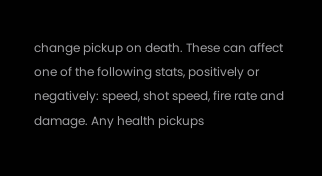change pickup on death. These can affect one of the following stats, positively or negatively: speed, shot speed, fire rate and damage. Any health pickups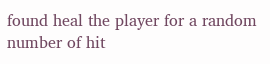found heal the player for a random number of hit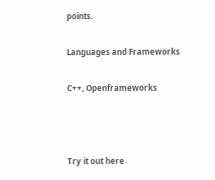points.

Languages and Frameworks

C++, Openframeworks



Try it out here